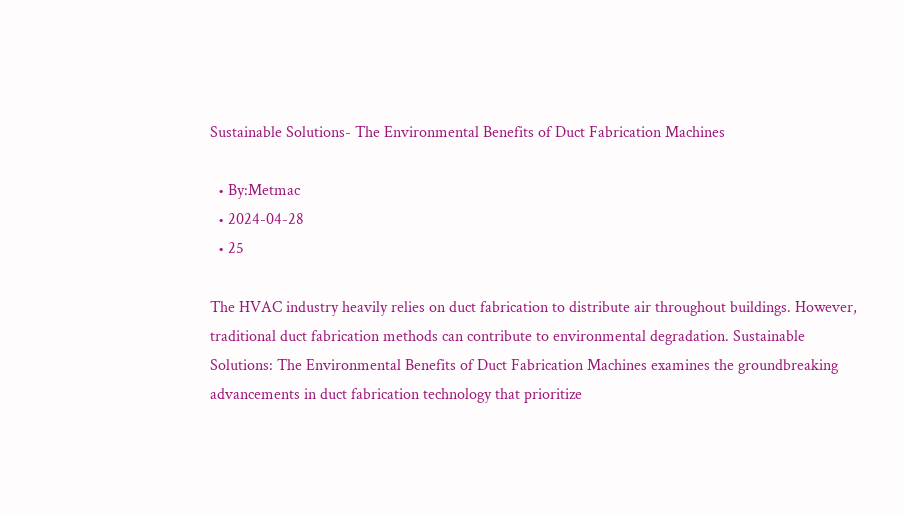Sustainable Solutions- The Environmental Benefits of Duct Fabrication Machines

  • By:Metmac
  • 2024-04-28
  • 25

The HVAC industry heavily relies on duct fabrication to distribute air throughout buildings. However, traditional duct fabrication methods can contribute to environmental degradation. Sustainable Solutions: The Environmental Benefits of Duct Fabrication Machines examines the groundbreaking advancements in duct fabrication technology that prioritize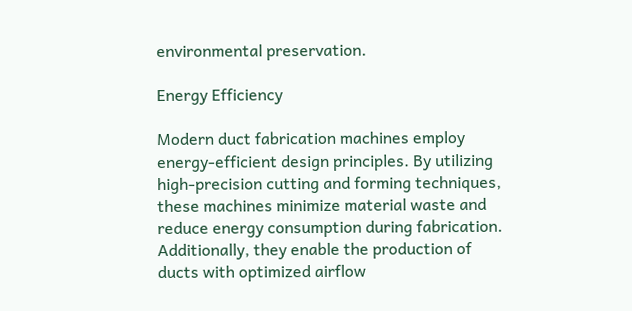environmental preservation.

Energy Efficiency

Modern duct fabrication machines employ energy-efficient design principles. By utilizing high-precision cutting and forming techniques, these machines minimize material waste and reduce energy consumption during fabrication. Additionally, they enable the production of ducts with optimized airflow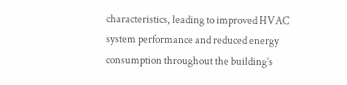characteristics, leading to improved HVAC system performance and reduced energy consumption throughout the building’s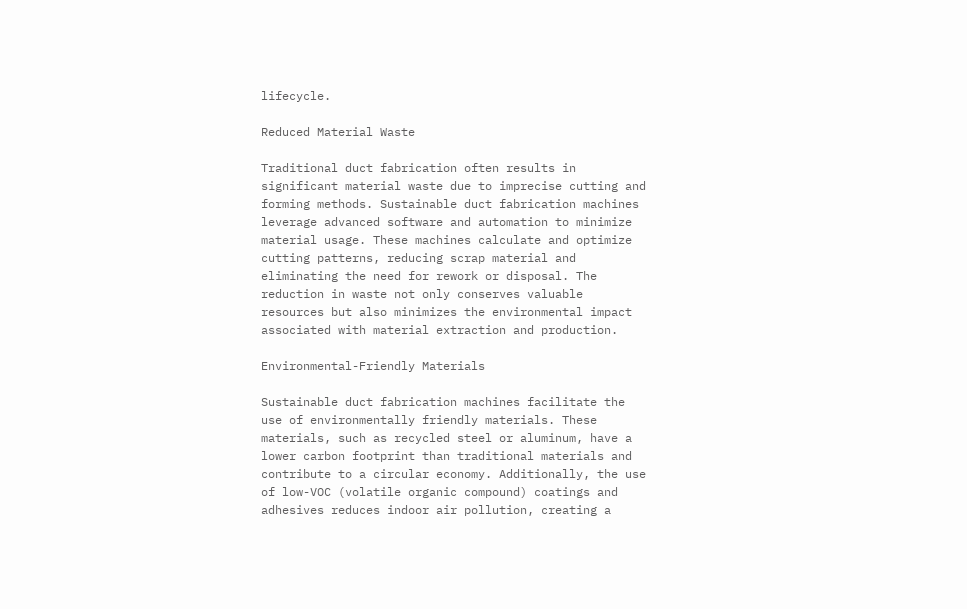lifecycle.

Reduced Material Waste

Traditional duct fabrication often results in significant material waste due to imprecise cutting and forming methods. Sustainable duct fabrication machines leverage advanced software and automation to minimize material usage. These machines calculate and optimize cutting patterns, reducing scrap material and eliminating the need for rework or disposal. The reduction in waste not only conserves valuable resources but also minimizes the environmental impact associated with material extraction and production.

Environmental-Friendly Materials

Sustainable duct fabrication machines facilitate the use of environmentally friendly materials. These materials, such as recycled steel or aluminum, have a lower carbon footprint than traditional materials and contribute to a circular economy. Additionally, the use of low-VOC (volatile organic compound) coatings and adhesives reduces indoor air pollution, creating a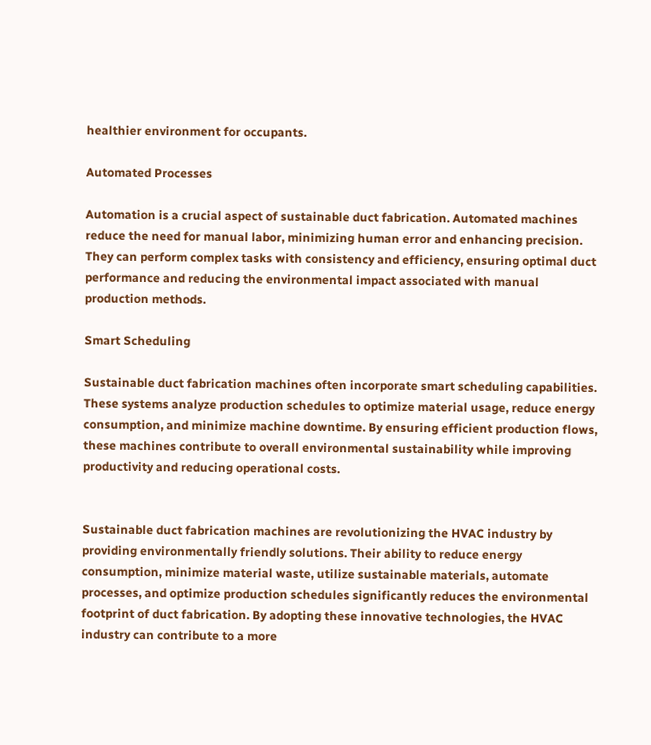healthier environment for occupants.

Automated Processes

Automation is a crucial aspect of sustainable duct fabrication. Automated machines reduce the need for manual labor, minimizing human error and enhancing precision. They can perform complex tasks with consistency and efficiency, ensuring optimal duct performance and reducing the environmental impact associated with manual production methods.

Smart Scheduling

Sustainable duct fabrication machines often incorporate smart scheduling capabilities. These systems analyze production schedules to optimize material usage, reduce energy consumption, and minimize machine downtime. By ensuring efficient production flows, these machines contribute to overall environmental sustainability while improving productivity and reducing operational costs.


Sustainable duct fabrication machines are revolutionizing the HVAC industry by providing environmentally friendly solutions. Their ability to reduce energy consumption, minimize material waste, utilize sustainable materials, automate processes, and optimize production schedules significantly reduces the environmental footprint of duct fabrication. By adopting these innovative technologies, the HVAC industry can contribute to a more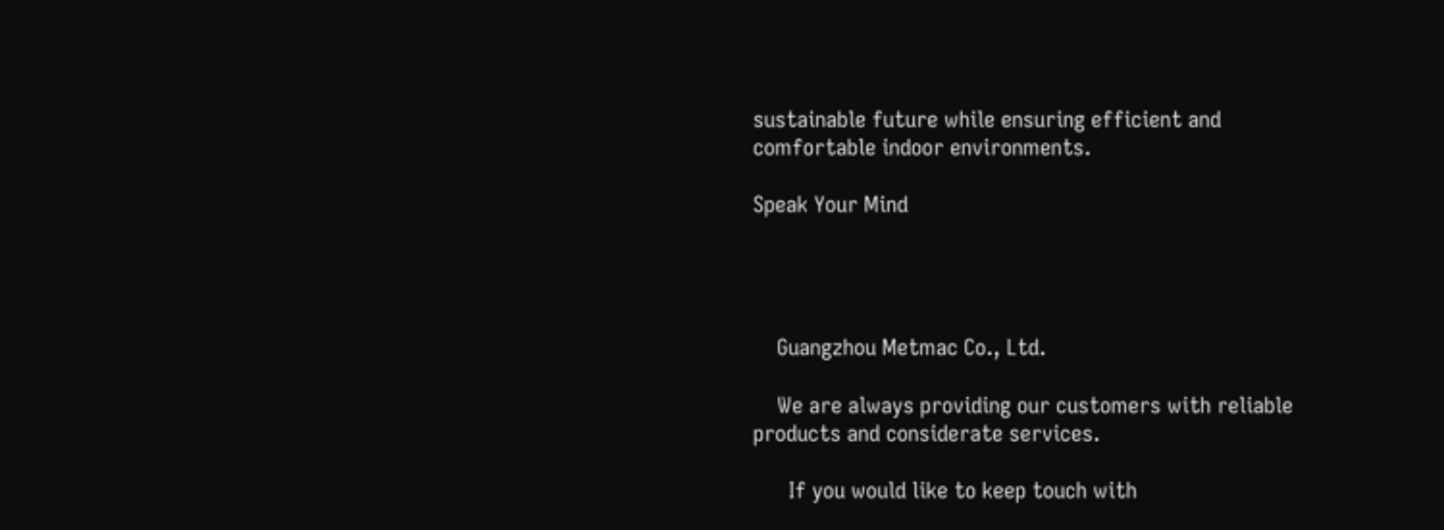sustainable future while ensuring efficient and comfortable indoor environments.

Speak Your Mind




    Guangzhou Metmac Co., Ltd.

    We are always providing our customers with reliable products and considerate services.

      If you would like to keep touch with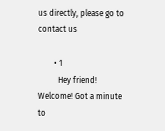us directly, please go to contact us

        • 1
          Hey friend! Welcome! Got a minute to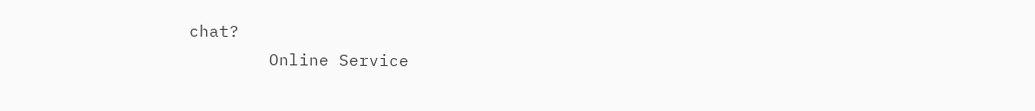chat?
        Online Service